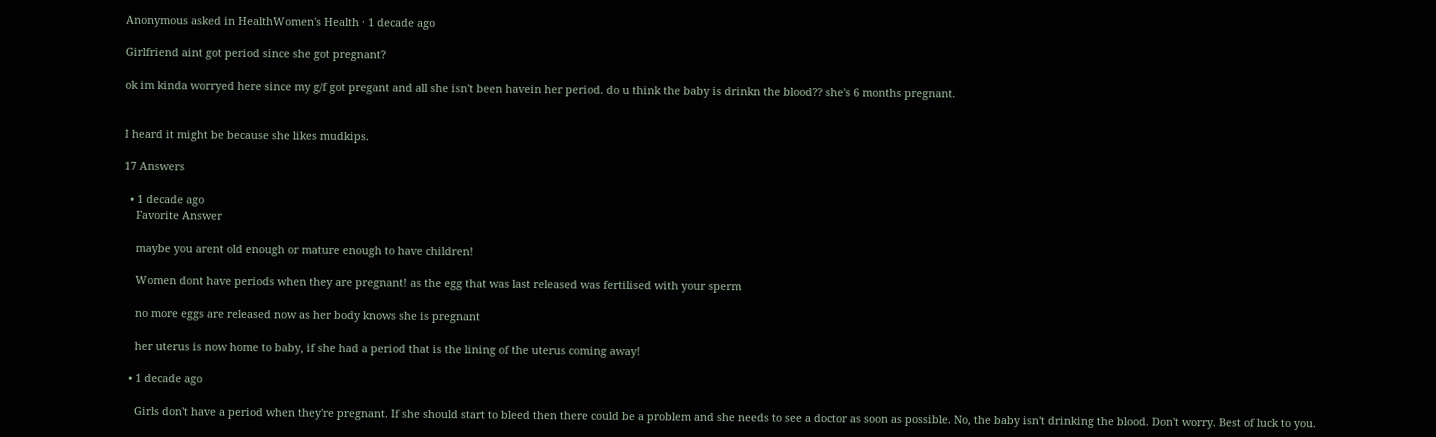Anonymous asked in HealthWomen's Health · 1 decade ago

Girlfriend aint got period since she got pregnant?

ok im kinda worryed here since my g/f got pregant and all she isn't been havein her period. do u think the baby is drinkn the blood?? she's 6 months pregnant.


I heard it might be because she likes mudkips.

17 Answers

  • 1 decade ago
    Favorite Answer

    maybe you arent old enough or mature enough to have children!

    Women dont have periods when they are pregnant! as the egg that was last released was fertilised with your sperm

    no more eggs are released now as her body knows she is pregnant

    her uterus is now home to baby, if she had a period that is the lining of the uterus coming away!

  • 1 decade ago

    Girls don't have a period when they're pregnant. If she should start to bleed then there could be a problem and she needs to see a doctor as soon as possible. No, the baby isn't drinking the blood. Don't worry. Best of luck to you.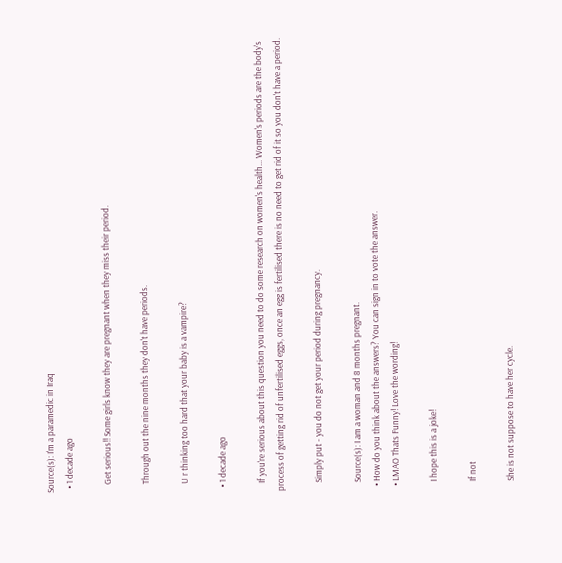Source(s): I'm a paramedic in Iraq
  • 1 decade ago

    Get serious!! Some girls know they are pregnant when they miss their period.

    Through out the nine months they don't have periods.

    U r thinking too hard that your baby is a vampire?

  • 1 decade ago

    If you're serious about this question you need to do some research on women's health... Women's periods are the body's process of getting rid of unfertilised eggs, once an egg is fertilised there is no need to get rid of it so you don't have a period.

    Simply put - you do not get your period during pregnancy.

    Source(s): I am a woman and 8 months pregnant.
  • How do you think about the answers? You can sign in to vote the answer.
  • LMAO Thats Funny! Love the wording!

    I hope this is a joke!

    If not

    She is not suppose to have her cycle.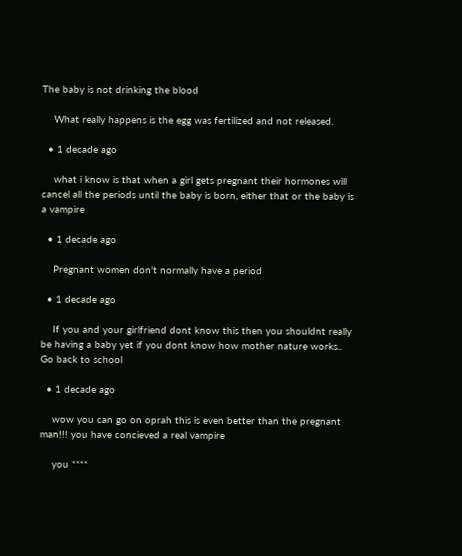The baby is not drinking the blood

    What really happens is the egg was fertilized and not released.

  • 1 decade ago

    what i know is that when a girl gets pregnant their hormones will cancel all the periods until the baby is born, either that or the baby is a vampire

  • 1 decade ago

    Pregnant women don't normally have a period

  • 1 decade ago

    If you and your girlfriend dont know this then you shouldnt really be having a baby yet if you dont know how mother nature works.. Go back to school

  • 1 decade ago

    wow you can go on oprah this is even better than the pregnant man!!! you have concieved a real vampire

    you ****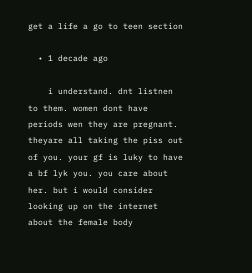get a life a go to teen section

  • 1 decade ago

    i understand. dnt listnen to them. women dont have periods wen they are pregnant. theyare all taking the piss out of you. your gf is luky to have a bf lyk you. you care about her. but i would consider looking up on the internet about the female body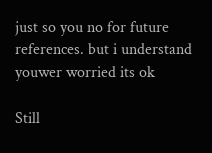just so you no for future references. but i understand youwer worried its ok

Still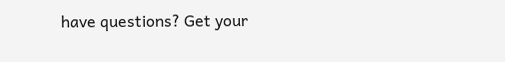have questions? Get your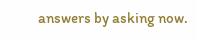answers by asking now.